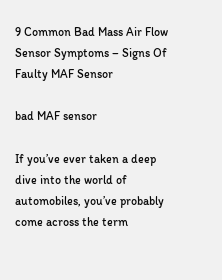9 Common Bad Mass Air Flow Sensor Symptoms – Signs Of Faulty MAF Sensor

bad MAF sensor

If you’ve ever taken a deep dive into the world of automobiles, you’ve probably come across the term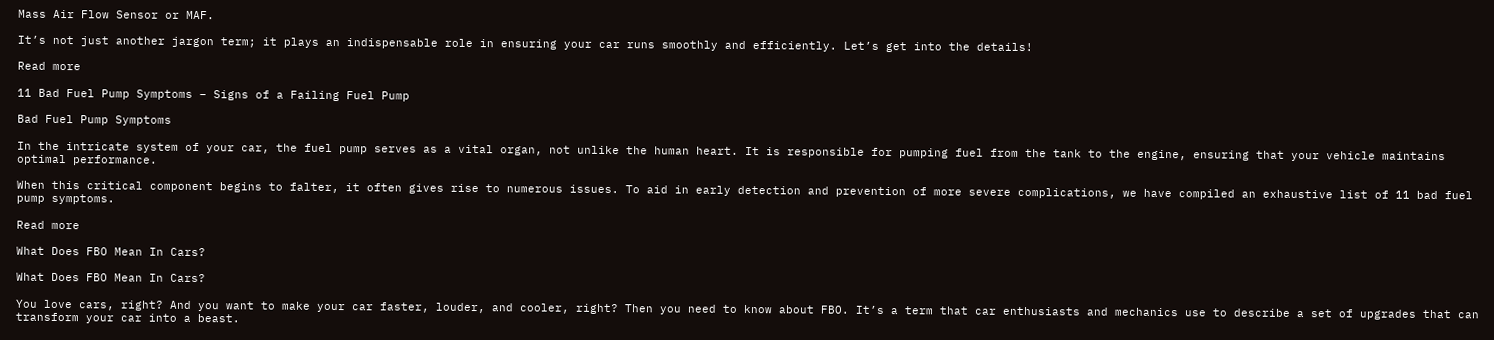Mass Air Flow Sensor or MAF.

It’s not just another jargon term; it plays an indispensable role in ensuring your car runs smoothly and efficiently. Let’s get into the details!

Read more

11 Bad Fuel Pump Symptoms – Signs of a Failing Fuel Pump

Bad Fuel Pump Symptoms

In the intricate system of your car, the fuel pump serves as a vital organ, not unlike the human heart. It is responsible for pumping fuel from the tank to the engine, ensuring that your vehicle maintains optimal performance.

When this critical component begins to falter, it often gives rise to numerous issues. To aid in early detection and prevention of more severe complications, we have compiled an exhaustive list of 11 bad fuel pump symptoms.

Read more

What Does FBO Mean In Cars?

What Does FBO Mean In Cars?

You love cars, right? And you want to make your car faster, louder, and cooler, right? Then you need to know about FBO. It’s a term that car enthusiasts and mechanics use to describe a set of upgrades that can transform your car into a beast.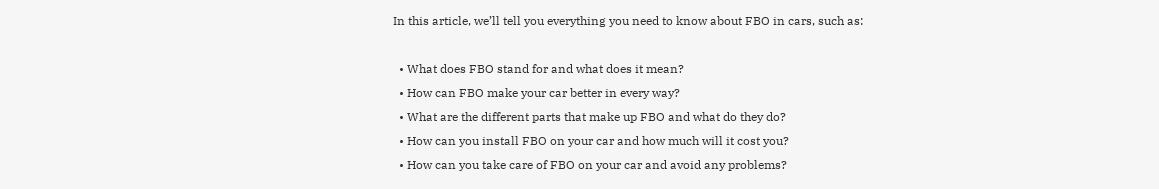In this article, we’ll tell you everything you need to know about FBO in cars, such as:

  • What does FBO stand for and what does it mean?
  • How can FBO make your car better in every way?
  • What are the different parts that make up FBO and what do they do?
  • How can you install FBO on your car and how much will it cost you?
  • How can you take care of FBO on your car and avoid any problems?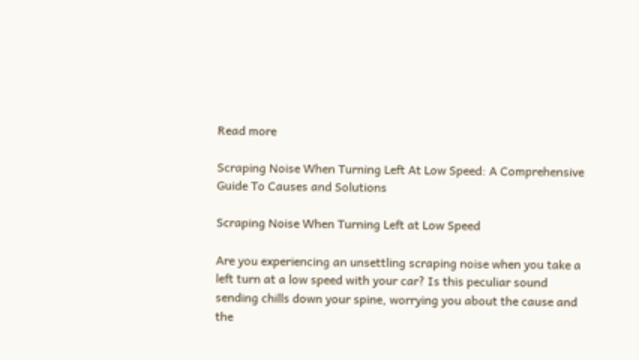Read more

Scraping Noise When Turning Left At Low Speed: A Comprehensive Guide To Causes and Solutions

Scraping Noise When Turning Left at Low Speed

Are you experiencing an unsettling scraping noise when you take a left turn at a low speed with your car? Is this peculiar sound sending chills down your spine, worrying you about the cause and the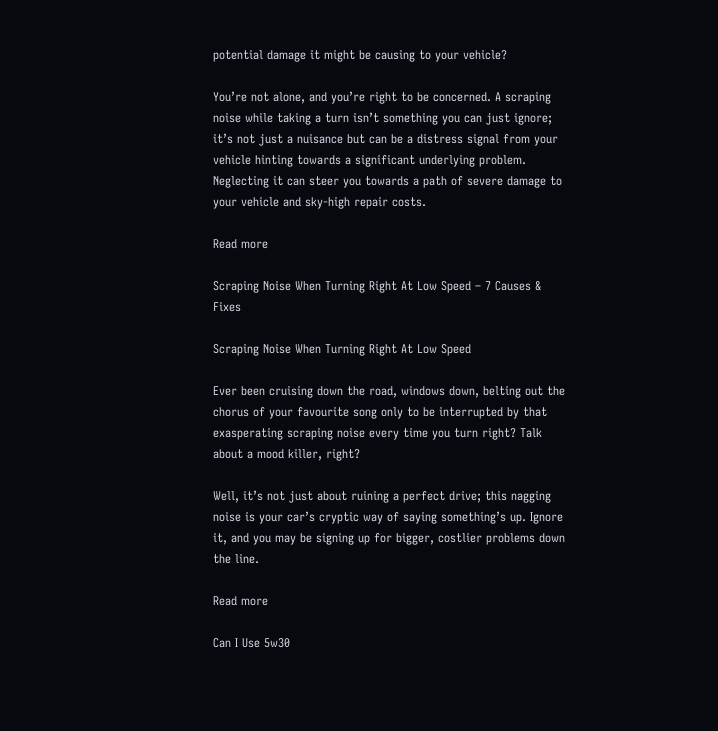potential damage it might be causing to your vehicle?

You’re not alone, and you’re right to be concerned. A scraping noise while taking a turn isn’t something you can just ignore; it’s not just a nuisance but can be a distress signal from your vehicle hinting towards a significant underlying problem. Neglecting it can steer you towards a path of severe damage to your vehicle and sky-high repair costs.

Read more

Scraping Noise When Turning Right At Low Speed – 7 Causes & Fixes

Scraping Noise When Turning Right At Low Speed

Ever been cruising down the road, windows down, belting out the chorus of your favourite song only to be interrupted by that exasperating scraping noise every time you turn right? Talk about a mood killer, right?

Well, it’s not just about ruining a perfect drive; this nagging noise is your car’s cryptic way of saying something’s up. Ignore it, and you may be signing up for bigger, costlier problems down the line.

Read more

Can I Use 5w30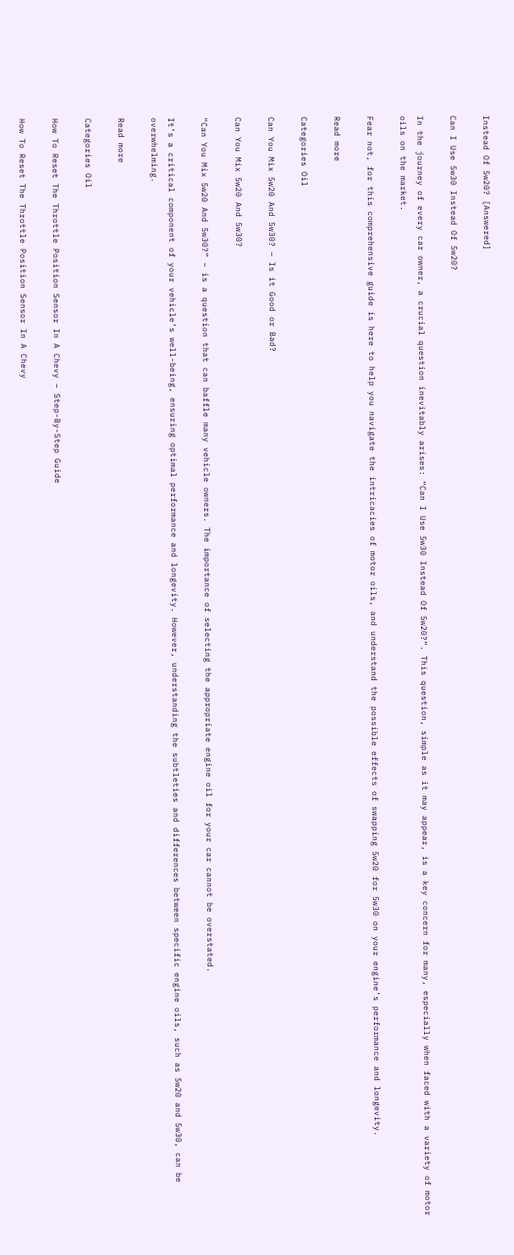Instead Of 5w20? [Answered]

Can I Use 5w30 Instead Of 5w20?

In the journey of every car owner, a crucial question inevitably arises: “Can I Use 5w30 Instead Of 5w20?“. This question, simple as it may appear, is a key concern for many, especially when faced with a variety of motor oils on the market.

Fear not, for this comprehensive guide is here to help you navigate the intricacies of motor oils, and understand the possible effects of swapping 5w20 for 5w30 on your engine’s performance and longevity.

Read more

Categories Oil

Can You Mix 5w20 And 5w30? – Is it Good or Bad?

Can You Mix 5w20 And 5w30?

“Can You Mix 5w20 And 5w30?” – is a question that can baffle many vehicle owners. The importance of selecting the appropriate engine oil for your car cannot be overstated.

It’s a critical component of your vehicle’s well-being, ensuring optimal performance and longevity. However, understanding the subtleties and differences between specific engine oils, such as 5w20 and 5w30, can be overwhelming.

Read more

Categories Oil

How To Reset The Throttle Position Sensor In A Chevy – Step-By-Step Guide

How To Reset The Throttle Position Sensor In A Chevy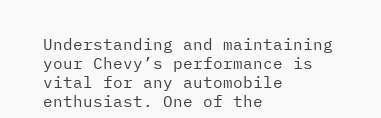Understanding and maintaining your Chevy’s performance is vital for any automobile enthusiast. One of the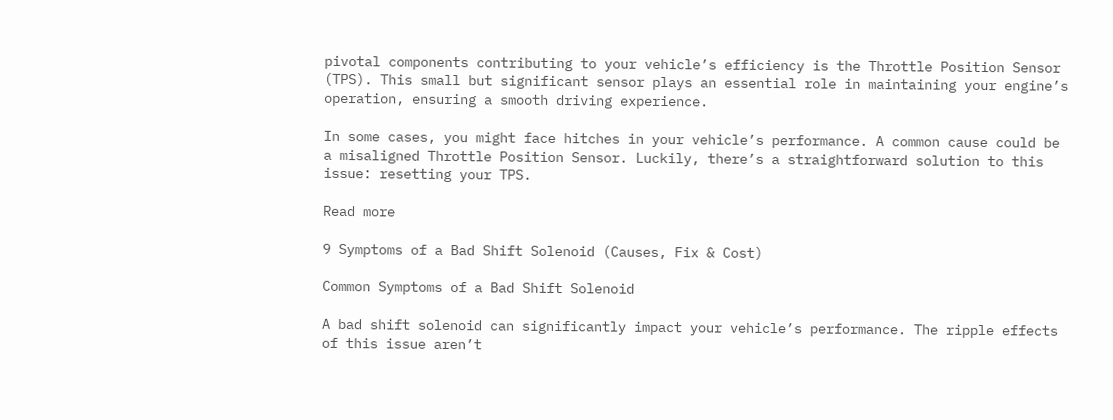pivotal components contributing to your vehicle’s efficiency is the Throttle Position Sensor (TPS). This small but significant sensor plays an essential role in maintaining your engine’s operation, ensuring a smooth driving experience.

In some cases, you might face hitches in your vehicle’s performance. A common cause could be a misaligned Throttle Position Sensor. Luckily, there’s a straightforward solution to this issue: resetting your TPS.

Read more

9 Symptoms of a Bad Shift Solenoid (Causes, Fix & Cost)

Common Symptoms of a Bad Shift Solenoid

A bad shift solenoid can significantly impact your vehicle’s performance. The ripple effects of this issue aren’t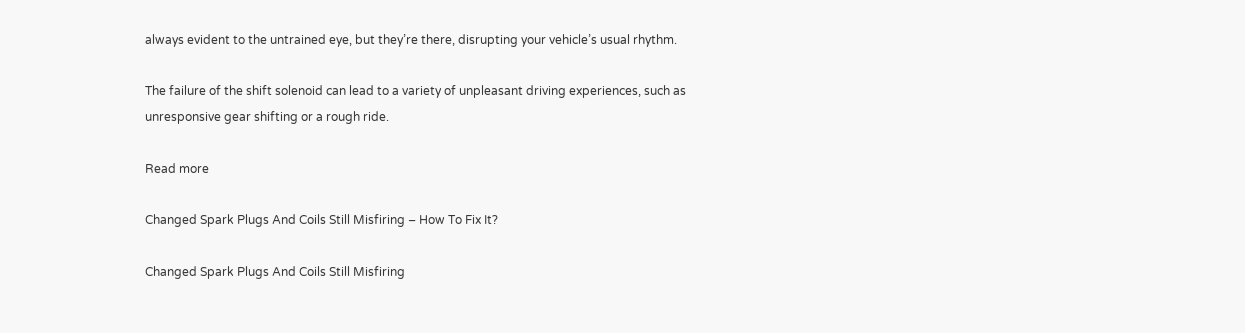always evident to the untrained eye, but they’re there, disrupting your vehicle’s usual rhythm.

The failure of the shift solenoid can lead to a variety of unpleasant driving experiences, such as unresponsive gear shifting or a rough ride.

Read more

Changed Spark Plugs And Coils Still Misfiring – How To Fix It?

Changed Spark Plugs And Coils Still Misfiring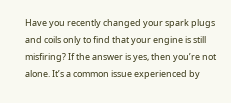Have you recently changed your spark plugs and coils only to find that your engine is still misfiring? If the answer is yes, then you’re not alone. It’s a common issue experienced by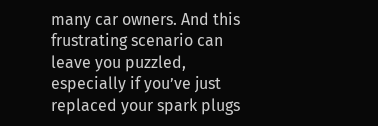many car owners. And this frustrating scenario can leave you puzzled, especially if you’ve just replaced your spark plugs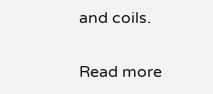and coils.

Read more